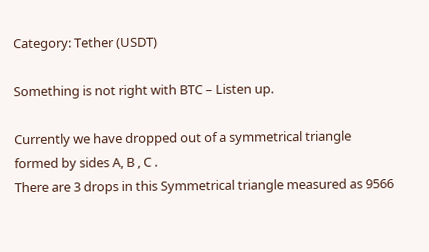Category: Tether (USDT)

Something is not right with BTC – Listen up.

Currently we have dropped out of a symmetrical triangle formed by sides A, B , C .
There are 3 drops in this Symmetrical triangle measured as 9566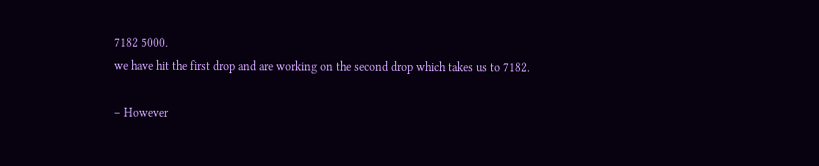7182 5000.
we have hit the first drop and are working on the second drop which takes us to 7182.

– However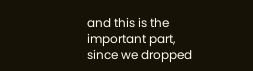and this is the important part, since we dropped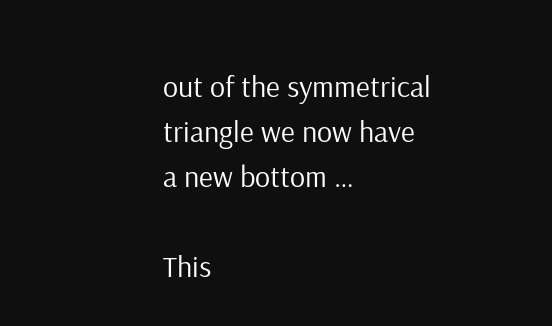out of the symmetrical triangle we now have a new bottom …

This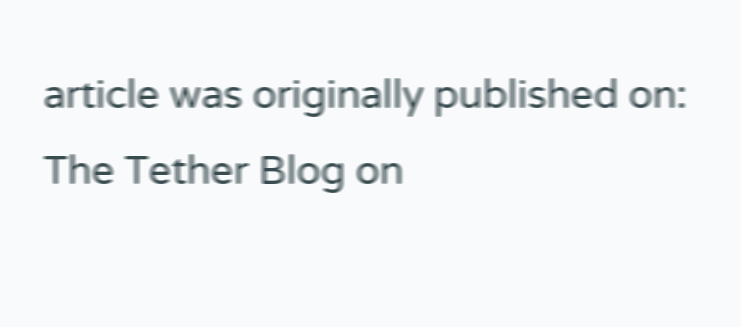article was originally published on: The Tether Blog on